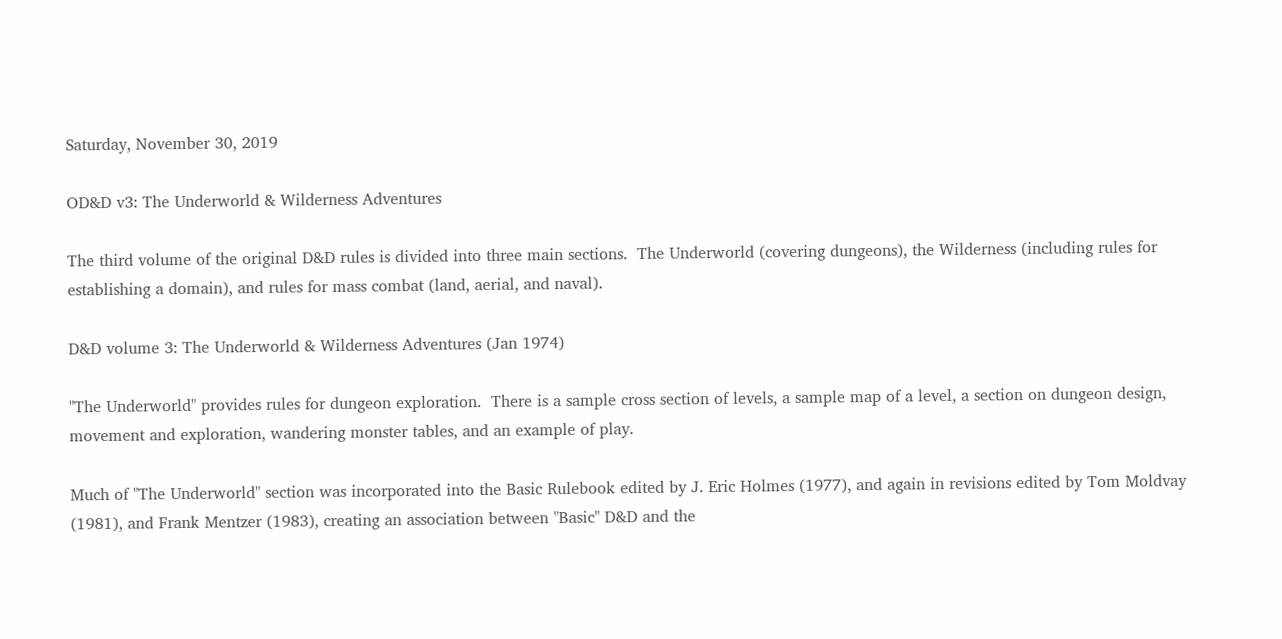Saturday, November 30, 2019

OD&D v3: The Underworld & Wilderness Adventures

The third volume of the original D&D rules is divided into three main sections.  The Underworld (covering dungeons), the Wilderness (including rules for establishing a domain), and rules for mass combat (land, aerial, and naval).

D&D volume 3: The Underworld & Wilderness Adventures (Jan 1974)

"The Underworld" provides rules for dungeon exploration.  There is a sample cross section of levels, a sample map of a level, a section on dungeon design, movement and exploration, wandering monster tables, and an example of play.

Much of "The Underworld" section was incorporated into the Basic Rulebook edited by J. Eric Holmes (1977), and again in revisions edited by Tom Moldvay (1981), and Frank Mentzer (1983), creating an association between "Basic" D&D and the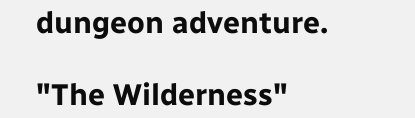dungeon adventure.

"The Wilderness"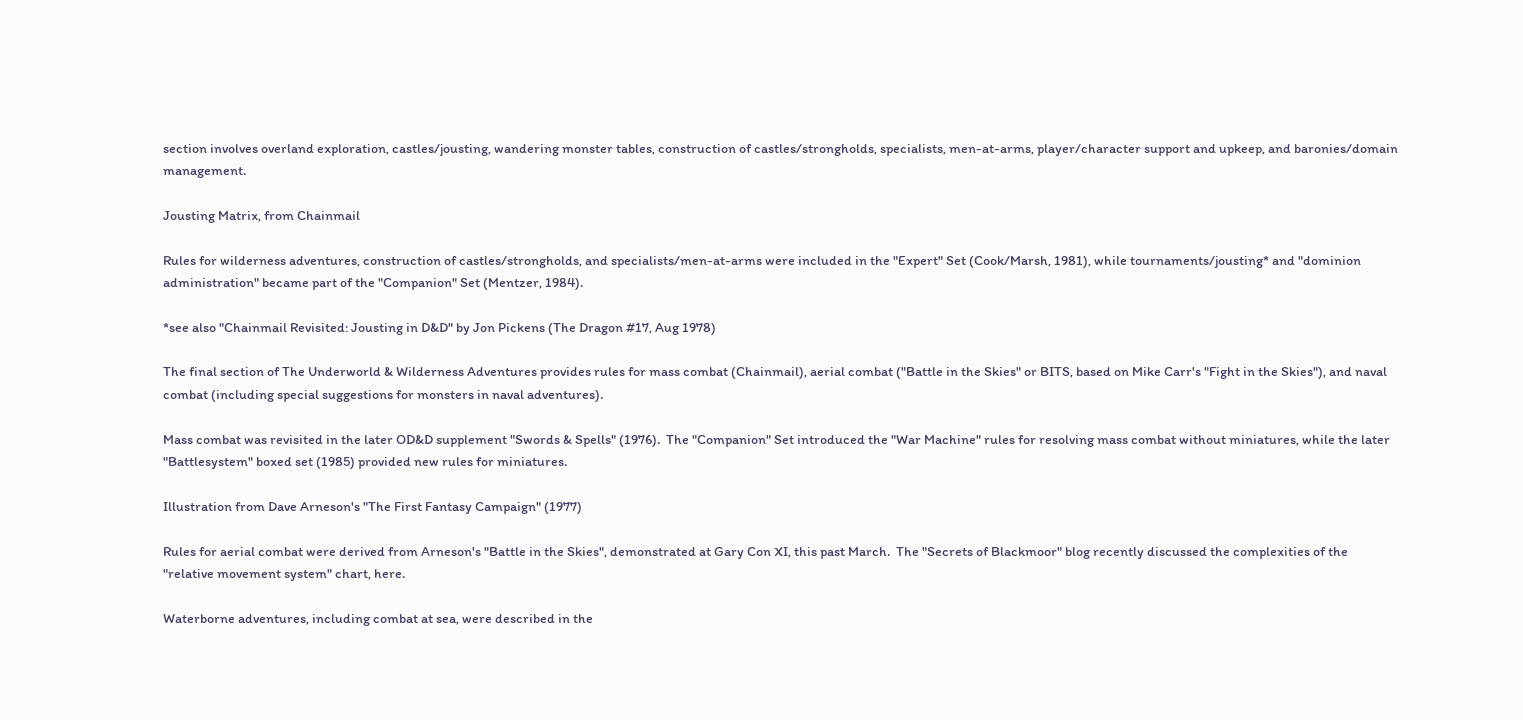section involves overland exploration, castles/jousting, wandering monster tables, construction of castles/strongholds, specialists, men-at-arms, player/character support and upkeep, and baronies/domain management.

Jousting Matrix, from Chainmail

Rules for wilderness adventures, construction of castles/strongholds, and specialists/men-at-arms were included in the "Expert" Set (Cook/Marsh, 1981), while tournaments/jousting* and "dominion administration" became part of the "Companion" Set (Mentzer, 1984).

*see also "Chainmail Revisited: Jousting in D&D" by Jon Pickens (The Dragon #17, Aug 1978)

The final section of The Underworld & Wilderness Adventures provides rules for mass combat (Chainmail), aerial combat ("Battle in the Skies" or BITS, based on Mike Carr's "Fight in the Skies"), and naval combat (including special suggestions for monsters in naval adventures).

Mass combat was revisited in the later OD&D supplement "Swords & Spells" (1976).  The "Companion" Set introduced the "War Machine" rules for resolving mass combat without miniatures, while the later "Battlesystem" boxed set (1985) provided new rules for miniatures.

Illustration from Dave Arneson's "The First Fantasy Campaign" (1977)

Rules for aerial combat were derived from Arneson's "Battle in the Skies", demonstrated at Gary Con XI, this past March.  The "Secrets of Blackmoor" blog recently discussed the complexities of the "relative movement system" chart, here.

Waterborne adventures, including combat at sea, were described in the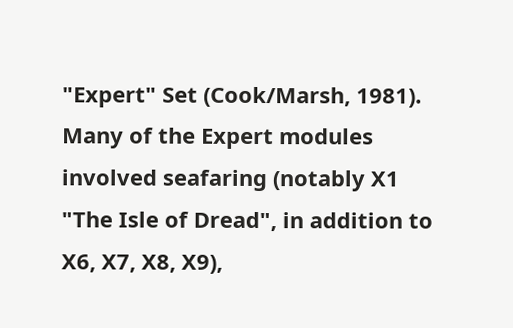"Expert" Set (Cook/Marsh, 1981).  Many of the Expert modules involved seafaring (notably X1 "The Isle of Dread", in addition to X6, X7, X8, X9),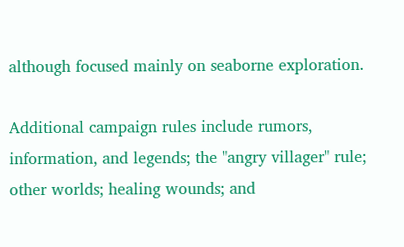although focused mainly on seaborne exploration.

Additional campaign rules include rumors, information, and legends; the "angry villager" rule; other worlds; healing wounds; and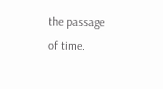the passage of time.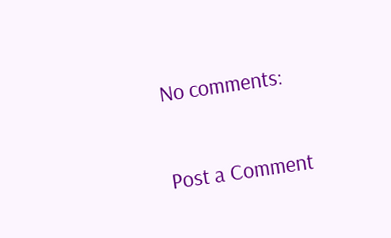No comments:

Post a Comment